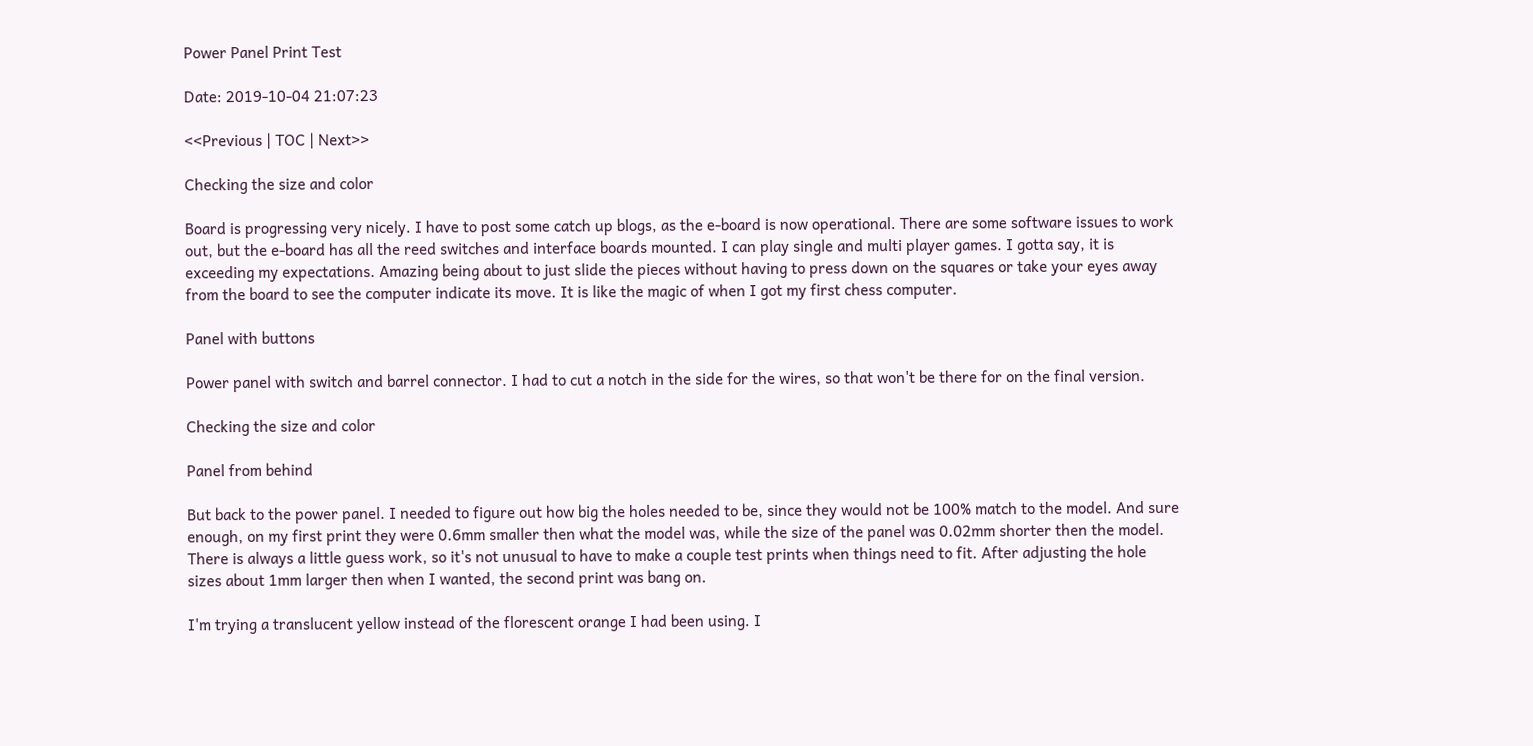Power Panel Print Test

Date: 2019-10-04 21:07:23

<<Previous | TOC | Next>>

Checking the size and color

Board is progressing very nicely. I have to post some catch up blogs, as the e-board is now operational. There are some software issues to work out, but the e-board has all the reed switches and interface boards mounted. I can play single and multi player games. I gotta say, it is exceeding my expectations. Amazing being about to just slide the pieces without having to press down on the squares or take your eyes away from the board to see the computer indicate its move. It is like the magic of when I got my first chess computer.

Panel with buttons

Power panel with switch and barrel connector. I had to cut a notch in the side for the wires, so that won't be there for on the final version.

Checking the size and color

Panel from behind

But back to the power panel. I needed to figure out how big the holes needed to be, since they would not be 100% match to the model. And sure enough, on my first print they were 0.6mm smaller then what the model was, while the size of the panel was 0.02mm shorter then the model. There is always a little guess work, so it's not unusual to have to make a couple test prints when things need to fit. After adjusting the hole sizes about 1mm larger then when I wanted, the second print was bang on.

I'm trying a translucent yellow instead of the florescent orange I had been using. I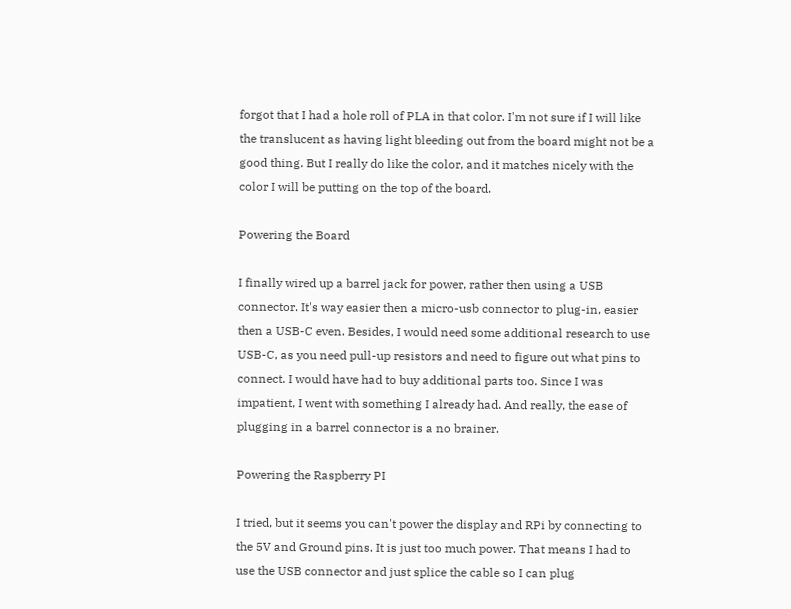forgot that I had a hole roll of PLA in that color. I'm not sure if I will like the translucent as having light bleeding out from the board might not be a good thing. But I really do like the color, and it matches nicely with the color I will be putting on the top of the board.

Powering the Board

I finally wired up a barrel jack for power, rather then using a USB connector. It's way easier then a micro-usb connector to plug-in, easier then a USB-C even. Besides, I would need some additional research to use USB-C, as you need pull-up resistors and need to figure out what pins to connect. I would have had to buy additional parts too. Since I was impatient, I went with something I already had. And really, the ease of plugging in a barrel connector is a no brainer.

Powering the Raspberry PI

I tried, but it seems you can't power the display and RPi by connecting to the 5V and Ground pins. It is just too much power. That means I had to use the USB connector and just splice the cable so I can plug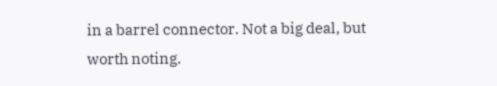in a barrel connector. Not a big deal, but worth noting.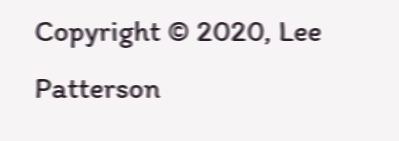Copyright © 2020, Lee Patterson